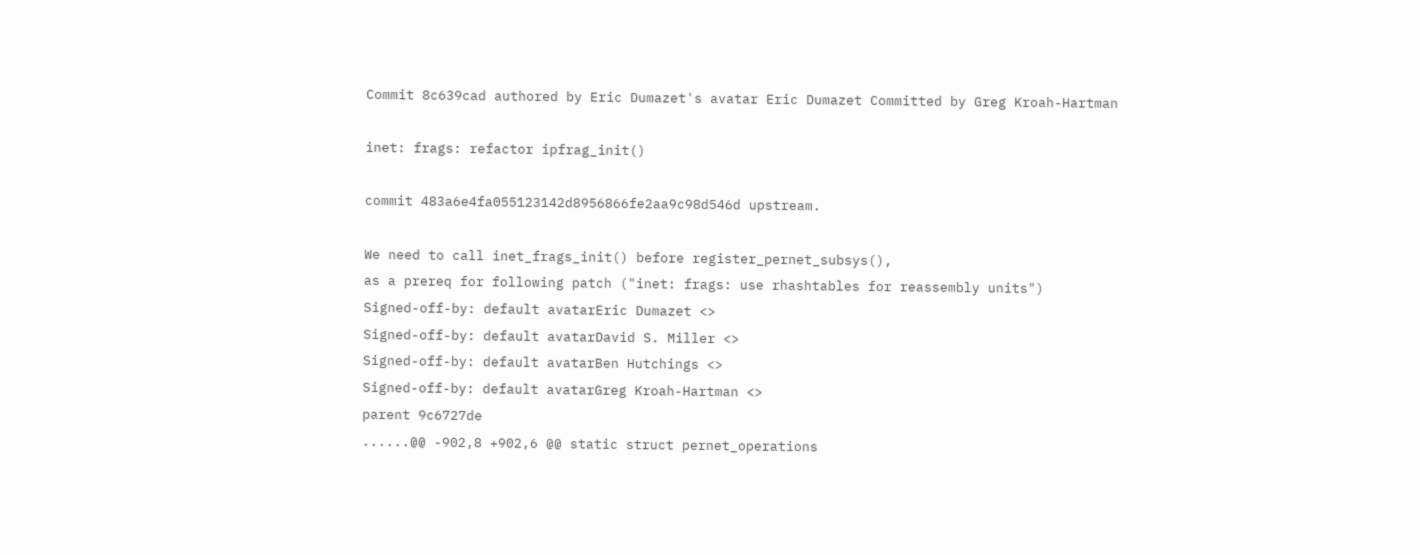Commit 8c639cad authored by Eric Dumazet's avatar Eric Dumazet Committed by Greg Kroah-Hartman

inet: frags: refactor ipfrag_init()

commit 483a6e4fa055123142d8956866fe2aa9c98d546d upstream.

We need to call inet_frags_init() before register_pernet_subsys(),
as a prereq for following patch ("inet: frags: use rhashtables for reassembly units")
Signed-off-by: default avatarEric Dumazet <>
Signed-off-by: default avatarDavid S. Miller <>
Signed-off-by: default avatarBen Hutchings <>
Signed-off-by: default avatarGreg Kroah-Hartman <>
parent 9c6727de
......@@ -902,8 +902,6 @@ static struct pernet_operations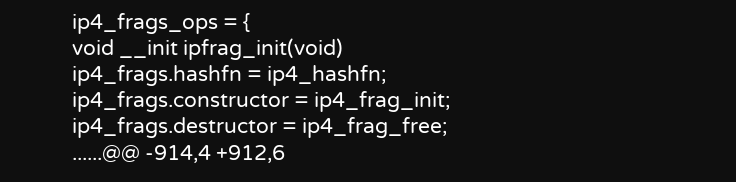ip4_frags_ops = {
void __init ipfrag_init(void)
ip4_frags.hashfn = ip4_hashfn;
ip4_frags.constructor = ip4_frag_init;
ip4_frags.destructor = ip4_frag_free;
......@@ -914,4 +912,6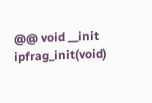@@ void __init ipfrag_init(void)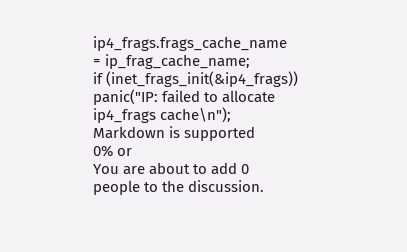ip4_frags.frags_cache_name = ip_frag_cache_name;
if (inet_frags_init(&ip4_frags))
panic("IP: failed to allocate ip4_frags cache\n");
Markdown is supported
0% or
You are about to add 0 people to the discussion.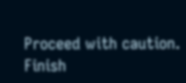Proceed with caution.
Finish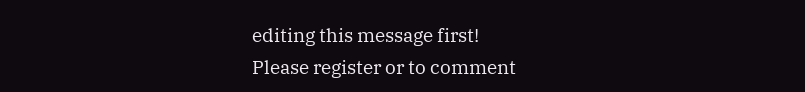editing this message first!
Please register or to comment